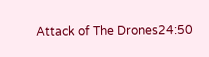Attack of The Drones24:50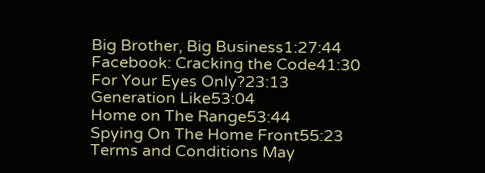Big Brother, Big Business1:27:44
Facebook: Cracking the Code41:30
For Your Eyes Only?23:13
Generation Like53:04
Home on The Range53:44
Spying On The Home Front55:23
Terms and Conditions May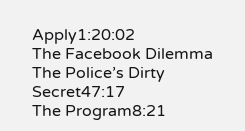Apply1:20:02
The Facebook Dilemma
The Police’s Dirty Secret47:17
The Program8:21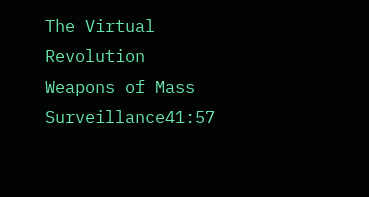The Virtual Revolution
Weapons of Mass Surveillance41:57